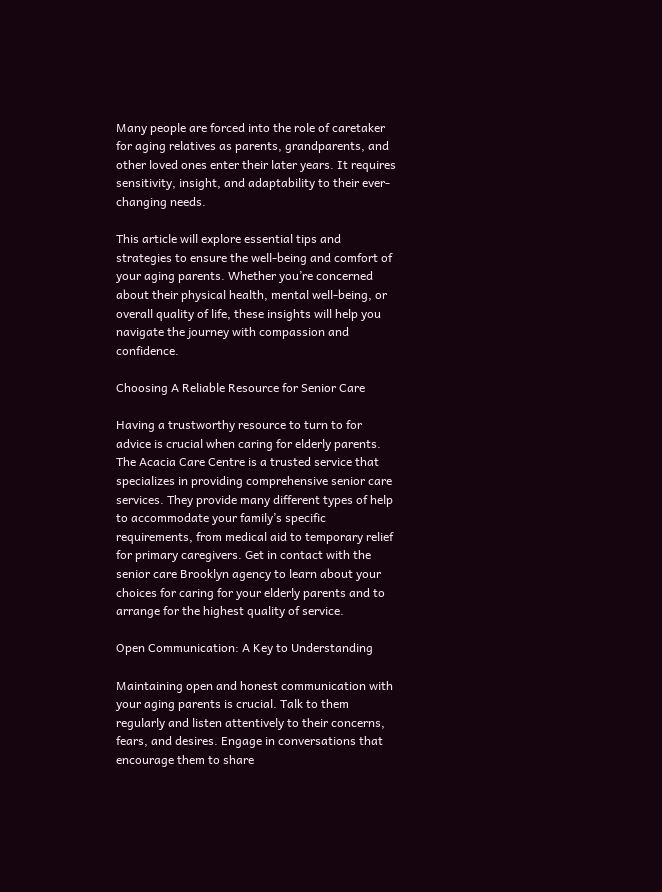Many people are forced into the role of caretaker for aging relatives as parents, grandparents, and other loved ones enter their later years. It requires sensitivity, insight, and adaptability to their ever-changing needs.

This article will explore essential tips and strategies to ensure the well-being and comfort of your aging parents. Whether you’re concerned about their physical health, mental well-being, or overall quality of life, these insights will help you navigate the journey with compassion and confidence.

Choosing A Reliable Resource for Senior Care

Having a trustworthy resource to turn to for advice is crucial when caring for elderly parents. The Acacia Care Centre is a trusted service that specializes in providing comprehensive senior care services. They provide many different types of help to accommodate your family’s specific requirements, from medical aid to temporary relief for primary caregivers. Get in contact with the senior care Brooklyn agency to learn about your choices for caring for your elderly parents and to arrange for the highest quality of service.

Open Communication: A Key to Understanding

Maintaining open and honest communication with your aging parents is crucial. Talk to them regularly and listen attentively to their concerns, fears, and desires. Engage in conversations that encourage them to share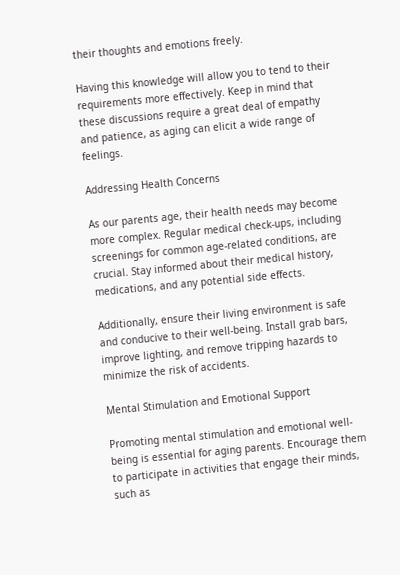their thoughts and emotions freely.

Having this knowledge will allow you to tend to their requirements more effectively. Keep in mind that these discussions require a great deal of empathy and patience, as aging can elicit a wide range of feelings.

Addressing Health Concerns

As our parents age, their health needs may become more complex. Regular medical check-ups, including screenings for common age-related conditions, are crucial. Stay informed about their medical history, medications, and any potential side effects.

Additionally, ensure their living environment is safe and conducive to their well-being. Install grab bars, improve lighting, and remove tripping hazards to minimize the risk of accidents.

Mental Stimulation and Emotional Support

Promoting mental stimulation and emotional well-being is essential for aging parents. Encourage them to participate in activities that engage their minds, such as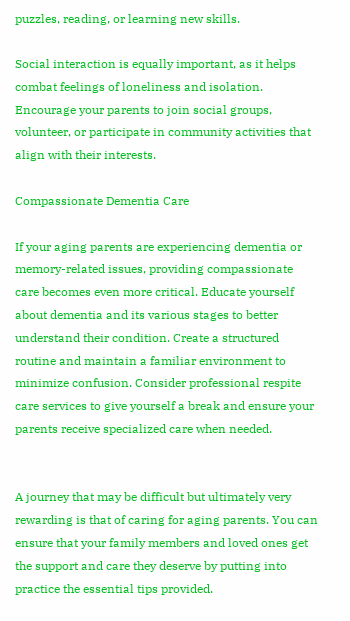puzzles, reading, or learning new skills.

Social interaction is equally important, as it helps combat feelings of loneliness and isolation. Encourage your parents to join social groups, volunteer, or participate in community activities that align with their interests.

Compassionate Dementia Care

If your aging parents are experiencing dementia or memory-related issues, providing compassionate care becomes even more critical. Educate yourself about dementia and its various stages to better understand their condition. Create a structured routine and maintain a familiar environment to minimize confusion. Consider professional respite care services to give yourself a break and ensure your parents receive specialized care when needed.


A journey that may be difficult but ultimately very rewarding is that of caring for aging parents. You can ensure that your family members and loved ones get the support and care they deserve by putting into practice the essential tips provided.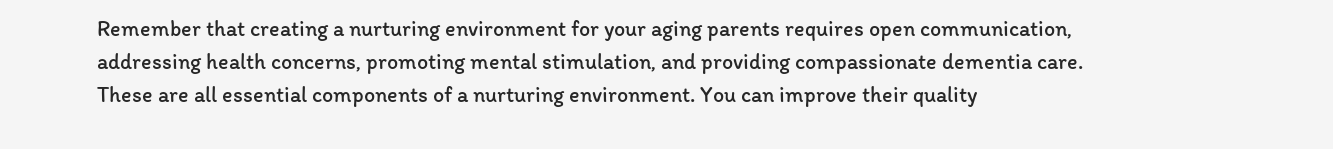Remember that creating a nurturing environment for your aging parents requires open communication, addressing health concerns, promoting mental stimulation, and providing compassionate dementia care. These are all essential components of a nurturing environment. You can improve their quality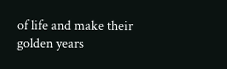of life and make their golden years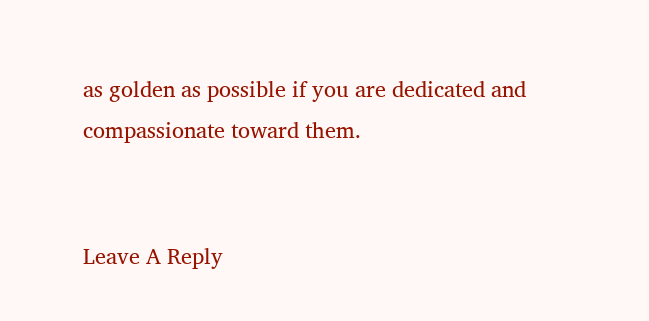as golden as possible if you are dedicated and compassionate toward them.


Leave A Reply